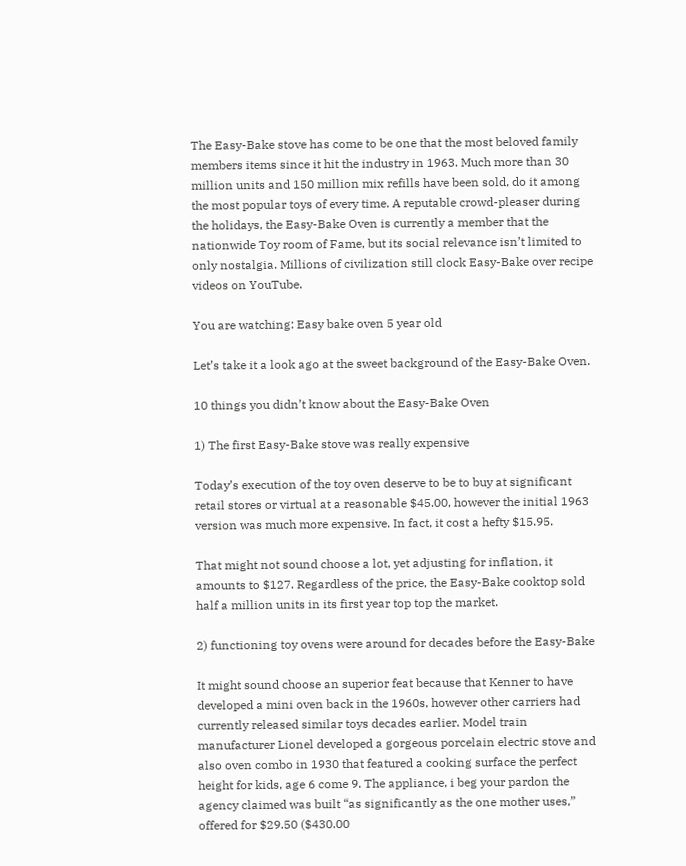The Easy-Bake stove has come to be one that the most beloved family members items since it hit the industry in 1963. Much more than 30 million units and 150 million mix refills have been sold, do it among the most popular toys of every time. A reputable crowd-pleaser during the holidays, the Easy-Bake Oven is currently a member that the nationwide Toy room of Fame, but its social relevance isn’t limited to only nostalgia. Millions of civilization still clock Easy-Bake over recipe videos on YouTube.

You are watching: Easy bake oven 5 year old

Let’s take it a look ago at the sweet background of the Easy-Bake Oven.

10 things you didn’t know about the Easy-Bake Oven

1) The first Easy-Bake stove was really expensive

Today’s execution of the toy oven deserve to be to buy at significant retail stores or virtual at a reasonable $45.00, however the initial 1963 version was much more expensive. In fact, it cost a hefty $15.95.

That might not sound choose a lot, yet adjusting for inflation, it amounts to $127. Regardless of the price, the Easy-Bake cooktop sold half a million units in its first year top top the market.

2) functioning toy ovens were around for decades before the Easy-Bake

It might sound choose an superior feat because that Kenner to have developed a mini oven back in the 1960s, however other carriers had currently released similar toys decades earlier. Model train manufacturer Lionel developed a gorgeous porcelain electric stove and also oven combo in 1930 that featured a cooking surface the perfect height for kids, age 6 come 9. The appliance, i beg your pardon the agency claimed was built “as significantly as the one mother uses,” offered for $29.50 ($430.00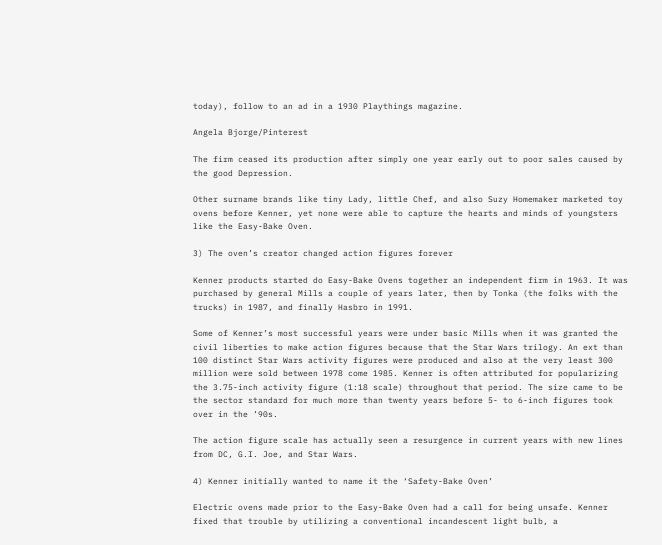today), follow to an ad in a 1930 Playthings magazine.

Angela Bjorge/Pinterest

The firm ceased its production after simply one year early out to poor sales caused by the good Depression.

Other surname brands like tiny Lady, little Chef, and also Suzy Homemaker marketed toy ovens before Kenner, yet none were able to capture the hearts and minds of youngsters like the Easy-Bake Oven.

3) The oven’s creator changed action figures forever

Kenner products started do Easy-Bake Ovens together an independent firm in 1963. It was purchased by general Mills a couple of years later, then by Tonka (the folks with the trucks) in 1987, and finally Hasbro in 1991.

Some of Kenner’s most successful years were under basic Mills when it was granted the civil liberties to make action figures because that the Star Wars trilogy. An ext than 100 distinct Star Wars activity figures were produced and also at the very least 300 million were sold between 1978 come 1985. Kenner is often attributed for popularizing the 3.75-inch activity figure (1:18 scale) throughout that period. The size came to be the sector standard for much more than twenty years before 5- to 6-inch figures took over in the ’90s.

The action figure scale has actually seen a resurgence in current years with new lines from DC, G.I. Joe, and Star Wars.

4) Kenner initially wanted to name it the ‘Safety-Bake Oven’

Electric ovens made prior to the Easy-Bake Oven had a call for being unsafe. Kenner fixed that trouble by utilizing a conventional incandescent light bulb, a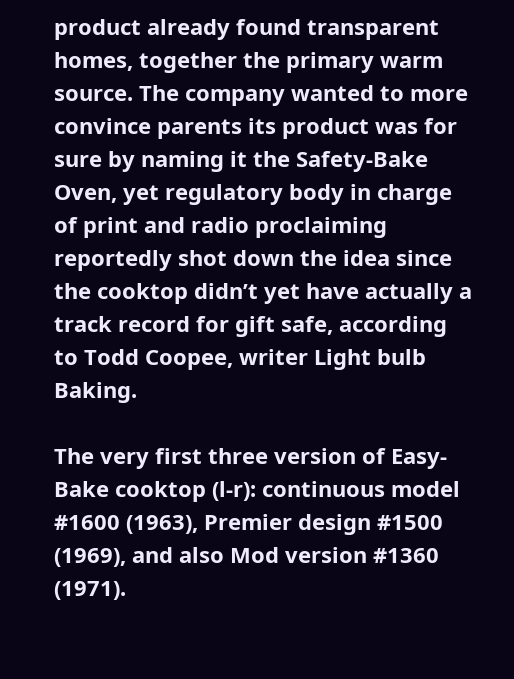product already found transparent homes, together the primary warm source. The company wanted to more convince parents its product was for sure by naming it the Safety-Bake Oven, yet regulatory body in charge of print and radio proclaiming reportedly shot down the idea since the cooktop didn’t yet have actually a track record for gift safe, according to Todd Coopee, writer Light bulb Baking.

The very first three version of Easy-Bake cooktop (l-r): continuous model #1600 (1963), Premier design #1500 (1969), and also Mod version #1360 (1971).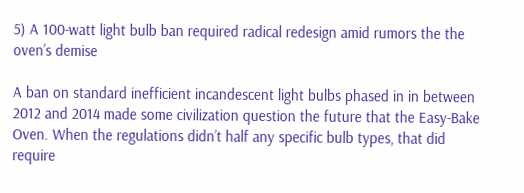5) A 100-watt light bulb ban required radical redesign amid rumors the the oven’s demise

A ban on standard inefficient incandescent light bulbs phased in in between 2012 and 2014 made some civilization question the future that the Easy-Bake Oven. When the regulations didn’t half any specific bulb types, that did require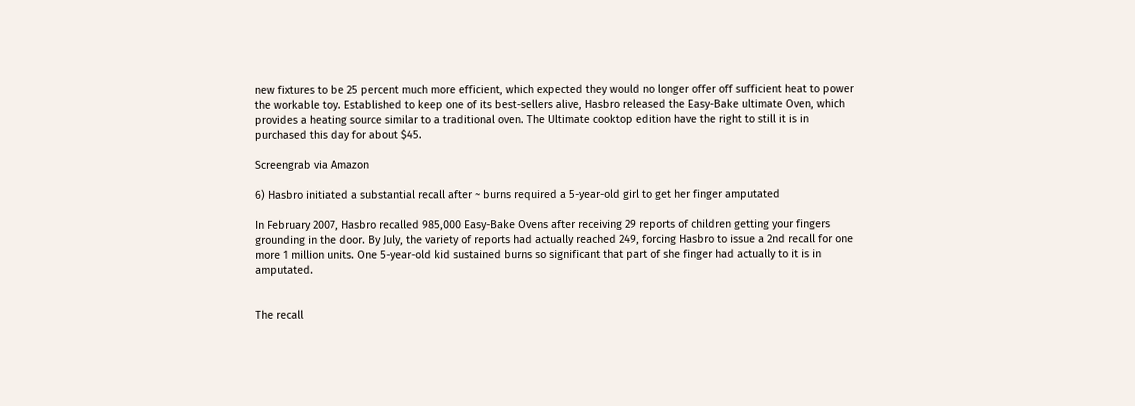new fixtures to be 25 percent much more efficient, which expected they would no longer offer off sufficient heat to power the workable toy. Established to keep one of its best-sellers alive, Hasbro released the Easy-Bake ultimate Oven, which provides a heating source similar to a traditional oven. The Ultimate cooktop edition have the right to still it is in purchased this day for about $45.

Screengrab via Amazon

6) Hasbro initiated a substantial recall after ~ burns required a 5-year-old girl to get her finger amputated

In February 2007, Hasbro recalled 985,000 Easy-Bake Ovens after receiving 29 reports of children getting your fingers grounding in the door. By July, the variety of reports had actually reached 249, forcing Hasbro to issue a 2nd recall for one more 1 million units. One 5-year-old kid sustained burns so significant that part of she finger had actually to it is in amputated.


The recall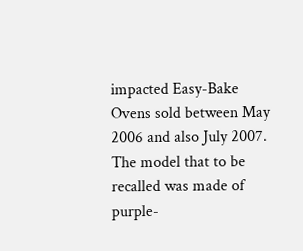impacted Easy-Bake Ovens sold between May 2006 and also July 2007. The model that to be recalled was made of purple-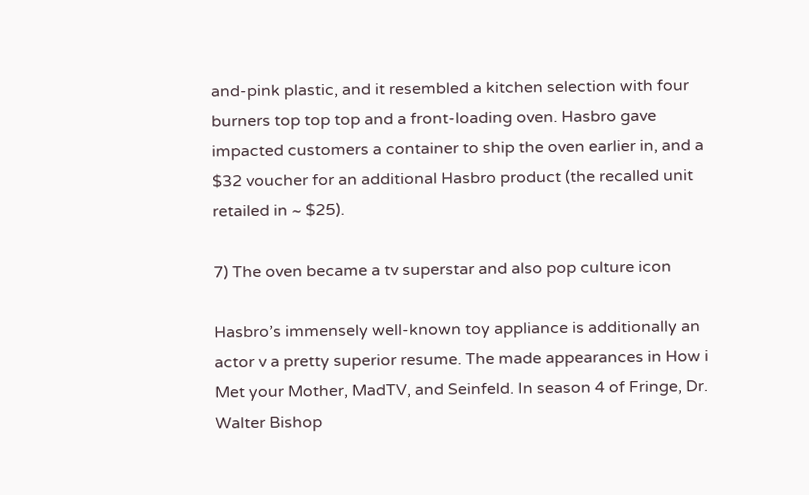and-pink plastic, and it resembled a kitchen selection with four burners top top top and a front-loading oven. Hasbro gave impacted customers a container to ship the oven earlier in, and a $32 voucher for an additional Hasbro product (the recalled unit retailed in ~ $25).

7) The oven became a tv superstar and also pop culture icon

Hasbro’s immensely well-known toy appliance is additionally an actor v a pretty superior resume. The made appearances in How i Met your Mother, MadTV, and Seinfeld. In season 4 of Fringe, Dr. Walter Bishop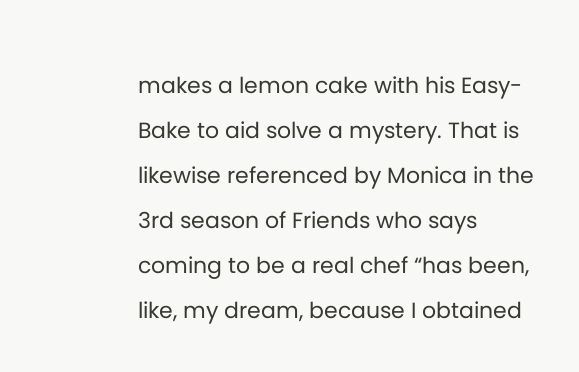makes a lemon cake with his Easy-Bake to aid solve a mystery. That is likewise referenced by Monica in the 3rd season of Friends who says coming to be a real chef “has been, like, my dream, because I obtained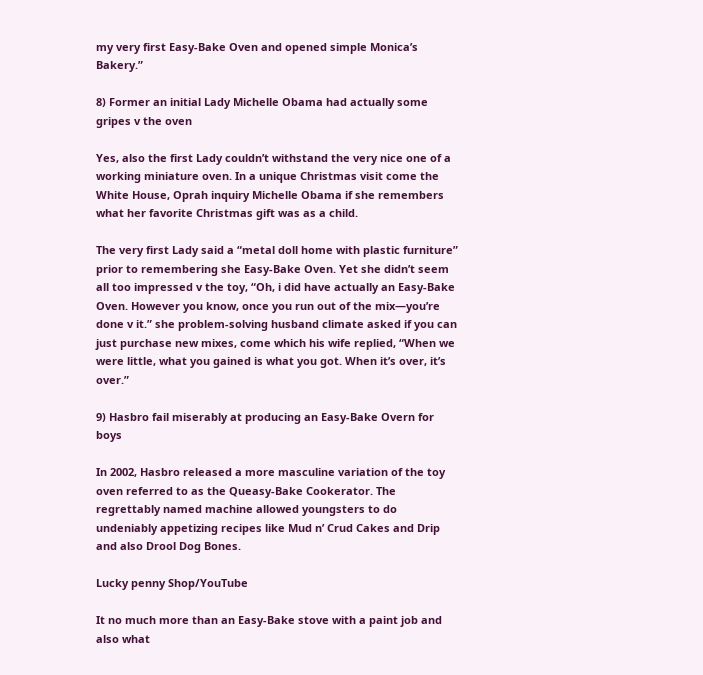my very first Easy-Bake Oven and opened simple Monica’s Bakery.”

8) Former an initial Lady Michelle Obama had actually some gripes v the oven

Yes, also the first Lady couldn’t withstand the very nice one of a working miniature oven. In a unique Christmas visit come the White House, Oprah inquiry Michelle Obama if she remembers what her favorite Christmas gift was as a child.

The very first Lady said a “metal doll home with plastic furniture” prior to remembering she Easy-Bake Oven. Yet she didn’t seem all too impressed v the toy, “Oh, i did have actually an Easy-Bake Oven. However you know, once you run out of the mix—you’re done v it.” she problem-solving husband climate asked if you can just purchase new mixes, come which his wife replied, “When we were little, what you gained is what you got. When it’s over, it’s over.”

9) Hasbro fail miserably at producing an Easy-Bake Overn for boys

In 2002, Hasbro released a more masculine variation of the toy oven referred to as the Queasy-Bake Cookerator. The regrettably named machine allowed youngsters to do undeniably appetizing recipes like Mud n’ Crud Cakes and Drip and also Drool Dog Bones.

Lucky penny Shop/YouTube

It no much more than an Easy-Bake stove with a paint job and also what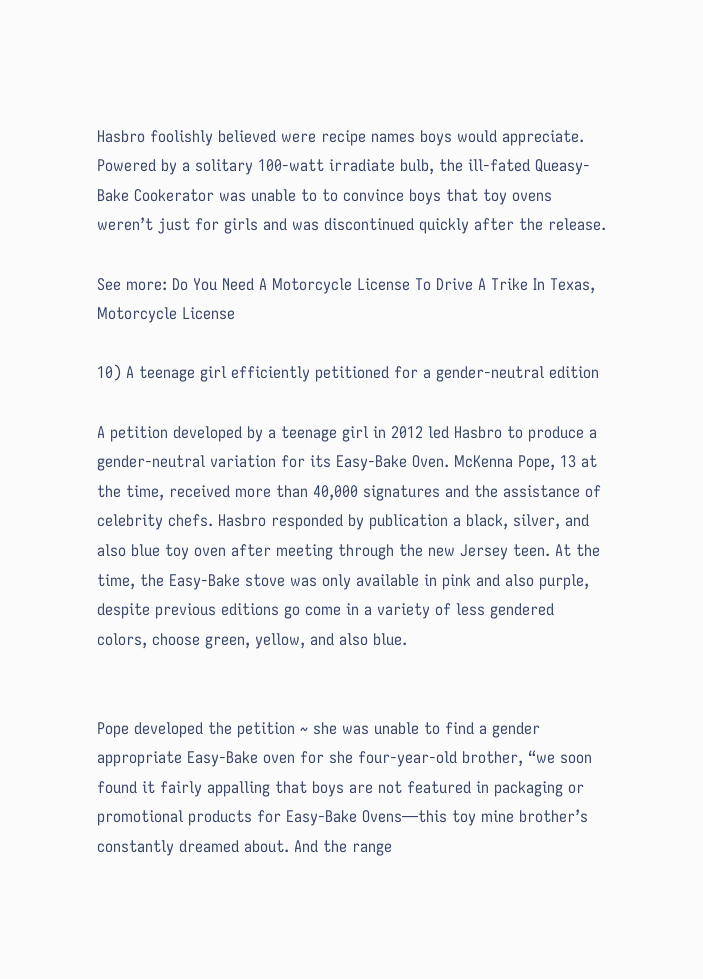Hasbro foolishly believed were recipe names boys would appreciate. Powered by a solitary 100-watt irradiate bulb, the ill-fated Queasy-Bake Cookerator was unable to to convince boys that toy ovens weren’t just for girls and was discontinued quickly after the release.

See more: Do You Need A Motorcycle License To Drive A Trike In Texas, Motorcycle License

10) A teenage girl efficiently petitioned for a gender-neutral edition

A petition developed by a teenage girl in 2012 led Hasbro to produce a gender-neutral variation for its Easy-Bake Oven. McKenna Pope, 13 at the time, received more than 40,000 signatures and the assistance of celebrity chefs. Hasbro responded by publication a black, silver, and also blue toy oven after meeting through the new Jersey teen. At the time, the Easy-Bake stove was only available in pink and also purple, despite previous editions go come in a variety of less gendered colors, choose green, yellow, and also blue.


Pope developed the petition ~ she was unable to find a gender appropriate Easy-Bake oven for she four-year-old brother, “we soon found it fairly appalling that boys are not featured in packaging or promotional products for Easy-Bake Ovens—this toy mine brother’s constantly dreamed about. And the range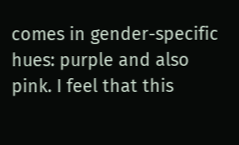comes in gender-specific hues: purple and also pink. I feel that this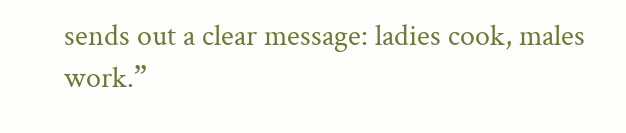sends out a clear message: ladies cook, males work.”